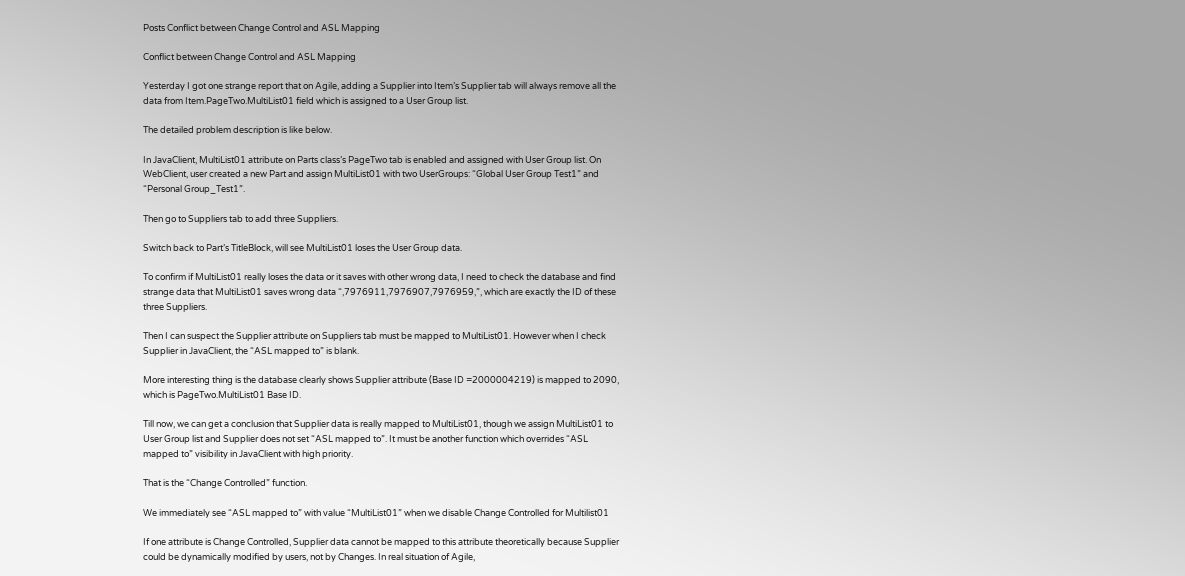Posts Conflict between Change Control and ASL Mapping

Conflict between Change Control and ASL Mapping

Yesterday I got one strange report that on Agile, adding a Supplier into Item’s Supplier tab will always remove all the data from Item.PageTwo.MultiList01 field which is assigned to a User Group list.

The detailed problem description is like below.

In JavaClient, MultiList01 attribute on Parts class’s PageTwo tab is enabled and assigned with User Group list. On WebClient, user created a new Part and assign MultiList01 with two UserGroups: “Global User Group Test1” and “Personal Group_Test1”.

Then go to Suppliers tab to add three Suppliers.

Switch back to Part’s TitleBlock, will see MultiList01 loses the User Group data.

To confirm if MultiList01 really loses the data or it saves with other wrong data, I need to check the database and find strange data that MultiList01 saves wrong data “,7976911,7976907,7976959,”, which are exactly the ID of these three Suppliers.

Then I can suspect the Supplier attribute on Suppliers tab must be mapped to MultiList01. However when I check Supplier in JavaClient, the “ASL mapped to” is blank.

More interesting thing is the database clearly shows Supplier attribute (Base ID =2000004219) is mapped to 2090, which is PageTwo.MultiList01 Base ID.

Till now, we can get a conclusion that Supplier data is really mapped to MultiList01, though we assign MultiList01 to User Group list and Supplier does not set “ASL mapped to”. It must be another function which overrides “ASL mapped to” visibility in JavaClient with high priority.

That is the “Change Controlled” function.

We immediately see “ASL mapped to” with value “MultiList01” when we disable Change Controlled for Multilist01

If one attribute is Change Controlled, Supplier data cannot be mapped to this attribute theoretically because Supplier could be dynamically modified by users, not by Changes. In real situation of Agile,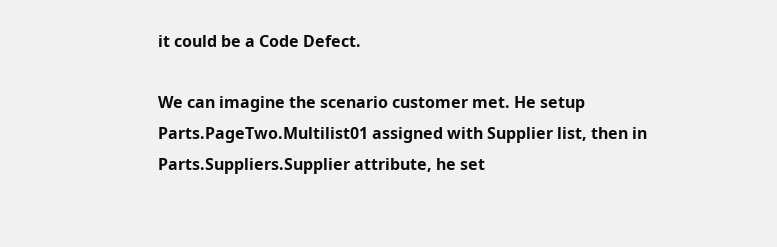it could be a Code Defect.

We can imagine the scenario customer met. He setup Parts.PageTwo.Multilist01 assigned with Supplier list, then in Parts.Suppliers.Supplier attribute, he set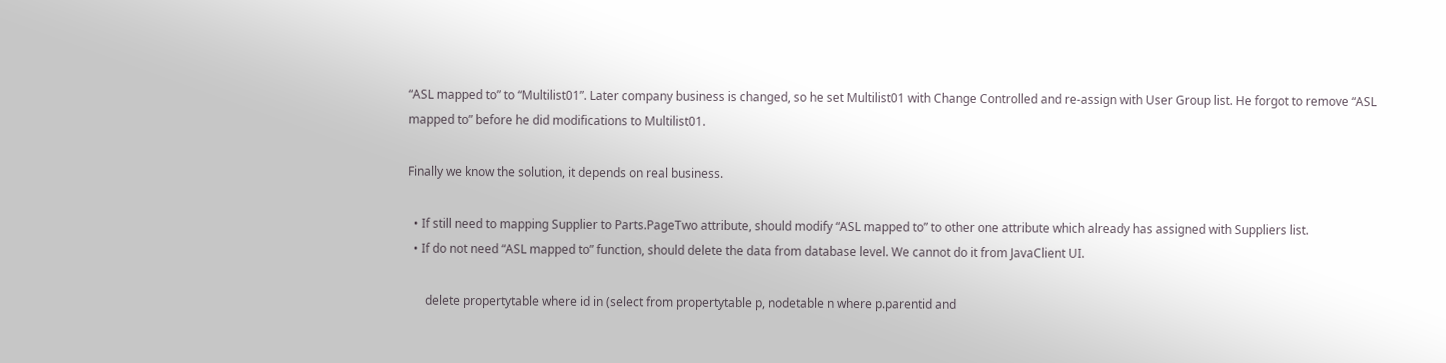“ASL mapped to” to “Multilist01”. Later company business is changed, so he set Multilist01 with Change Controlled and re-assign with User Group list. He forgot to remove “ASL mapped to” before he did modifications to Multilist01.

Finally we know the solution, it depends on real business.

  • If still need to mapping Supplier to Parts.PageTwo attribute, should modify “ASL mapped to” to other one attribute which already has assigned with Suppliers list.
  • If do not need “ASL mapped to” function, should delete the data from database level. We cannot do it from JavaClient UI.

      delete propertytable where id in (select from propertytable p, nodetable n where p.parentid and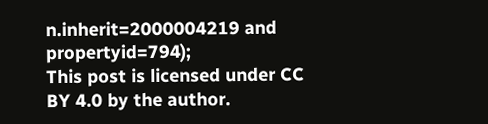n.inherit=2000004219 and propertyid=794);
This post is licensed under CC BY 4.0 by the author.